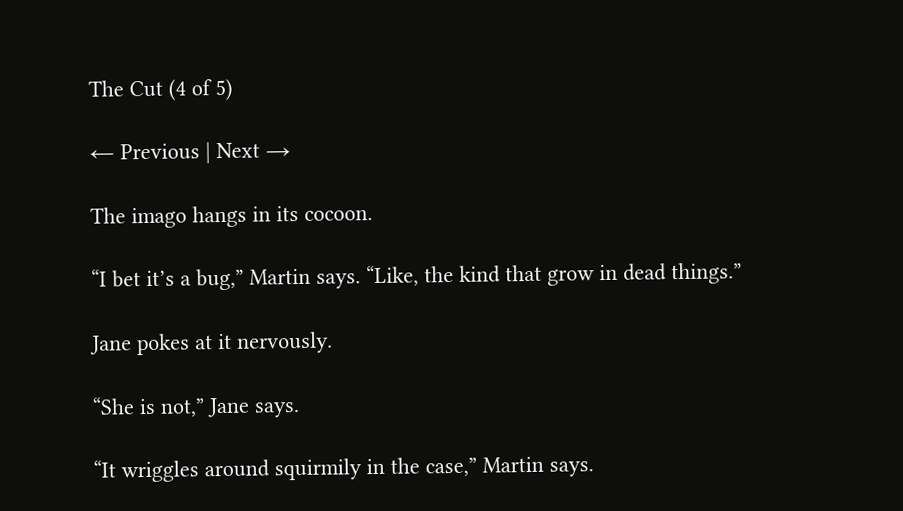The Cut (4 of 5)

← Previous | Next →

The imago hangs in its cocoon.

“I bet it’s a bug,” Martin says. “Like, the kind that grow in dead things.”

Jane pokes at it nervously.

“She is not,” Jane says.

“It wriggles around squirmily in the case,” Martin says.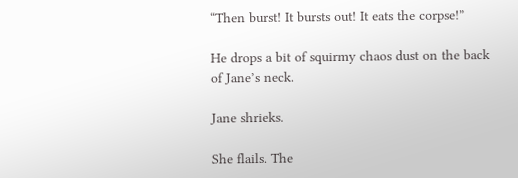“Then burst! It bursts out! It eats the corpse!”

He drops a bit of squirmy chaos dust on the back of Jane’s neck.

Jane shrieks.

She flails. The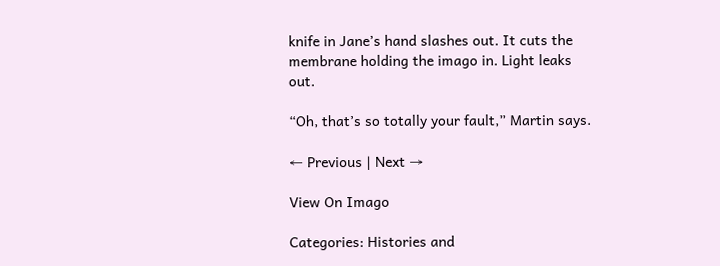knife in Jane’s hand slashes out. It cuts the membrane holding the imago in. Light leaks out.

“Oh, that’s so totally your fault,” Martin says.

← Previous | Next →

View On Imago

Categories: Histories and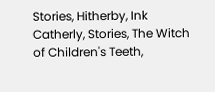Stories, Hitherby, Ink Catherly, Stories, The Witch of Children's Teeth,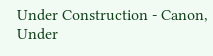Under Construction - Canon, Under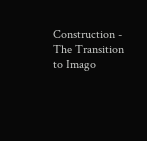Construction - The Transition to Imago